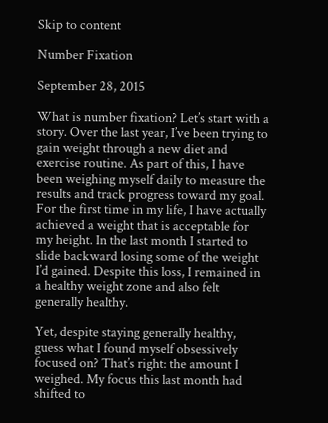Skip to content

Number Fixation

September 28, 2015

What is number fixation? Let’s start with a story. Over the last year, I’ve been trying to gain weight through a new diet and exercise routine. As part of this, I have been weighing myself daily to measure the results and track progress toward my goal. For the first time in my life, I have actually achieved a weight that is acceptable for my height. In the last month I started to slide backward losing some of the weight I’d gained. Despite this loss, I remained in a healthy weight zone and also felt generally healthy.

Yet, despite staying generally healthy, guess what I found myself obsessively focused on? That’s right: the amount I weighed. My focus this last month had shifted to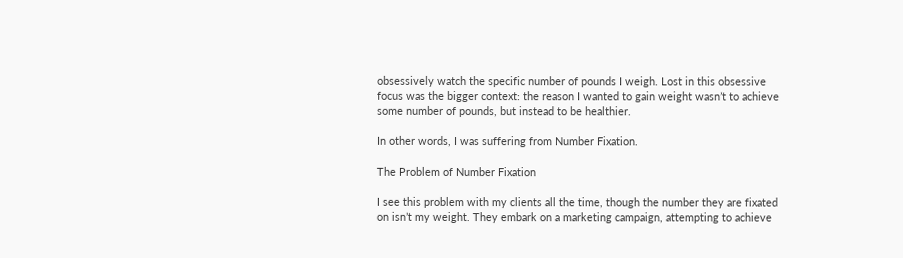obsessively watch the specific number of pounds I weigh. Lost in this obsessive focus was the bigger context: the reason I wanted to gain weight wasn’t to achieve some number of pounds, but instead to be healthier.

In other words, I was suffering from Number Fixation.

The Problem of Number Fixation

I see this problem with my clients all the time, though the number they are fixated on isn’t my weight. They embark on a marketing campaign, attempting to achieve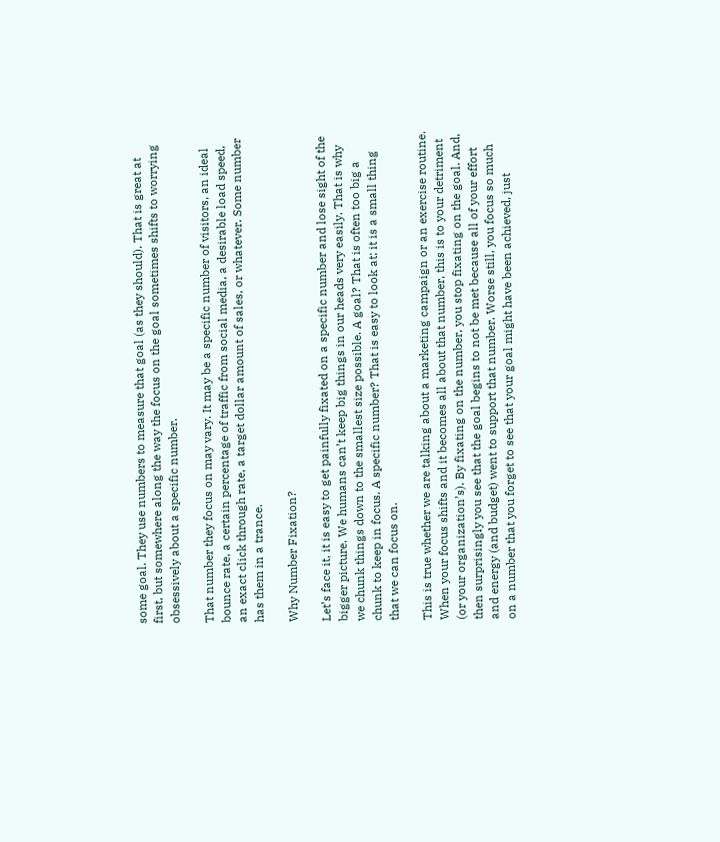some goal. They use numbers to measure that goal (as they should). That is great at first, but somewhere along the way the focus on the goal sometimes shifts to worrying obsessively about a specific number.

That number they focus on may vary. It may be a specific number of visitors, an ideal bounce rate, a certain percentage of traffic from social media, a desirable load speed, an exact click through rate, a target dollar amount of sales, or whatever. Some number has them in a trance.

Why Number Fixation?

Let’s face it, it is easy to get painfully fixated on a specific number and lose sight of the bigger picture. We humans can’t keep big things in our heads very easily. That is why we chunk things down to the smallest size possible. A goal? That is often too big a chunk to keep in focus. A specific number? That is easy to look at; it is a small thing that we can focus on.

This is true whether we are talking about a marketing campaign or an exercise routine. When your focus shifts and it becomes all about that number, this is to your detriment (or your organization’s). By fixating on the number, you stop fixating on the goal. And, then surprisingly you see that the goal begins to not be met because all of your effort and energy (and budget) went to support that number. Worse still, you focus so much on a number that you forget to see that your goal might have been achieved, just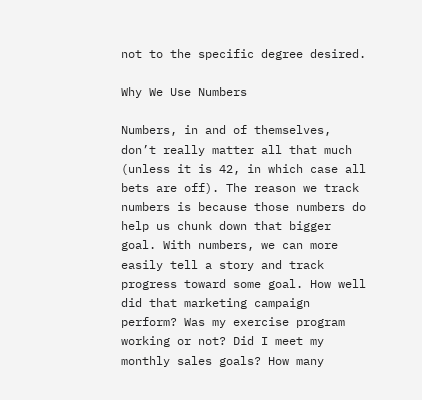not to the specific degree desired.

Why We Use Numbers

Numbers, in and of themselves, don’t really matter all that much (unless it is 42, in which case all bets are off). The reason we track numbers is because those numbers do help us chunk down that bigger goal. With numbers, we can more easily tell a story and track progress toward some goal. How well did that marketing campaign perform? Was my exercise program working or not? Did I meet my monthly sales goals? How many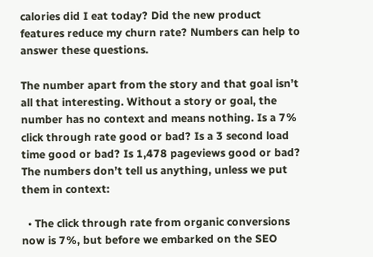calories did I eat today? Did the new product features reduce my churn rate? Numbers can help to answer these questions.

The number apart from the story and that goal isn’t all that interesting. Without a story or goal, the number has no context and means nothing. Is a 7% click through rate good or bad? Is a 3 second load time good or bad? Is 1,478 pageviews good or bad? The numbers don’t tell us anything, unless we put them in context:

  • The click through rate from organic conversions now is 7%, but before we embarked on the SEO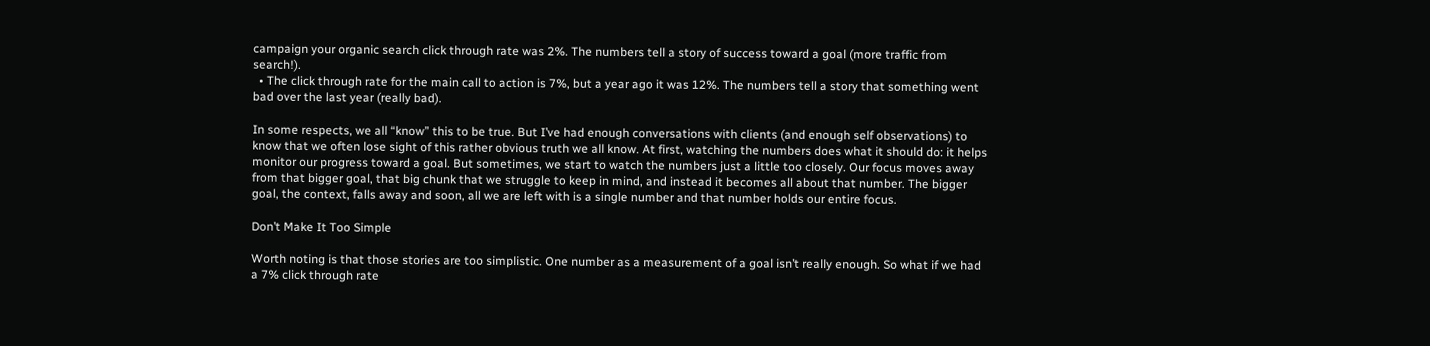campaign your organic search click through rate was 2%. The numbers tell a story of success toward a goal (more traffic from search!).
  • The click through rate for the main call to action is 7%, but a year ago it was 12%. The numbers tell a story that something went bad over the last year (really bad).

In some respects, we all “know” this to be true. But I’ve had enough conversations with clients (and enough self observations) to know that we often lose sight of this rather obvious truth we all know. At first, watching the numbers does what it should do: it helps monitor our progress toward a goal. But sometimes, we start to watch the numbers just a little too closely. Our focus moves away from that bigger goal, that big chunk that we struggle to keep in mind, and instead it becomes all about that number. The bigger goal, the context, falls away and soon, all we are left with is a single number and that number holds our entire focus.

Don’t Make It Too Simple

Worth noting is that those stories are too simplistic. One number as a measurement of a goal isn’t really enough. So what if we had a 7% click through rate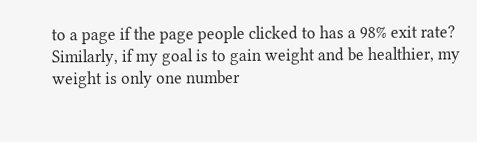to a page if the page people clicked to has a 98% exit rate? Similarly, if my goal is to gain weight and be healthier, my weight is only one number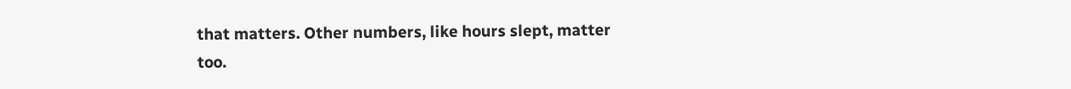that matters. Other numbers, like hours slept, matter too.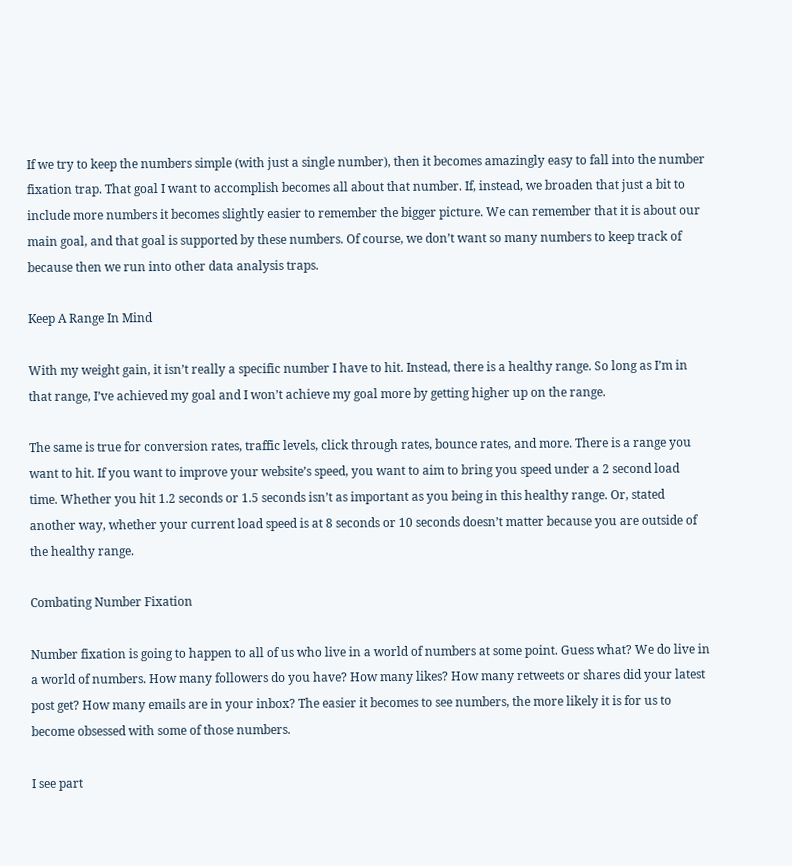If we try to keep the numbers simple (with just a single number), then it becomes amazingly easy to fall into the number fixation trap. That goal I want to accomplish becomes all about that number. If, instead, we broaden that just a bit to include more numbers it becomes slightly easier to remember the bigger picture. We can remember that it is about our main goal, and that goal is supported by these numbers. Of course, we don’t want so many numbers to keep track of because then we run into other data analysis traps.

Keep A Range In Mind

With my weight gain, it isn’t really a specific number I have to hit. Instead, there is a healthy range. So long as I’m in that range, I’ve achieved my goal and I won’t achieve my goal more by getting higher up on the range.

The same is true for conversion rates, traffic levels, click through rates, bounce rates, and more. There is a range you want to hit. If you want to improve your website’s speed, you want to aim to bring you speed under a 2 second load time. Whether you hit 1.2 seconds or 1.5 seconds isn’t as important as you being in this healthy range. Or, stated another way, whether your current load speed is at 8 seconds or 10 seconds doesn’t matter because you are outside of the healthy range.

Combating Number Fixation

Number fixation is going to happen to all of us who live in a world of numbers at some point. Guess what? We do live in a world of numbers. How many followers do you have? How many likes? How many retweets or shares did your latest post get? How many emails are in your inbox? The easier it becomes to see numbers, the more likely it is for us to become obsessed with some of those numbers.

I see part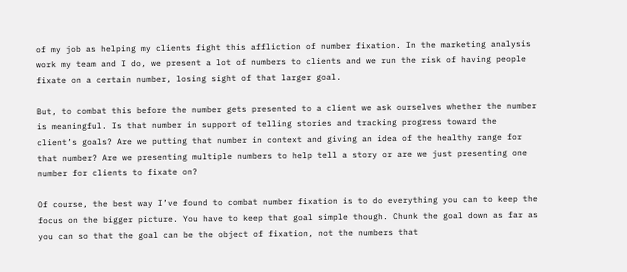of my job as helping my clients fight this affliction of number fixation. In the marketing analysis work my team and I do, we present a lot of numbers to clients and we run the risk of having people fixate on a certain number, losing sight of that larger goal.

But, to combat this before the number gets presented to a client we ask ourselves whether the number is meaningful. Is that number in support of telling stories and tracking progress toward the client’s goals? Are we putting that number in context and giving an idea of the healthy range for that number? Are we presenting multiple numbers to help tell a story or are we just presenting one number for clients to fixate on?

Of course, the best way I’ve found to combat number fixation is to do everything you can to keep the focus on the bigger picture. You have to keep that goal simple though. Chunk the goal down as far as you can so that the goal can be the object of fixation, not the numbers that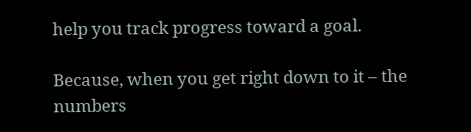help you track progress toward a goal.

Because, when you get right down to it – the numbers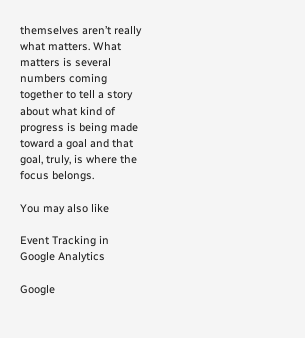themselves aren’t really what matters. What matters is several numbers coming together to tell a story about what kind of progress is being made toward a goal and that goal, truly, is where the focus belongs.

You may also like

Event Tracking in Google Analytics

Google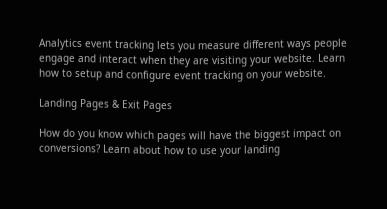Analytics event tracking lets you measure different ways people engage and interact when they are visiting your website. Learn how to setup and configure event tracking on your website.

Landing Pages & Exit Pages

How do you know which pages will have the biggest impact on conversions? Learn about how to use your landing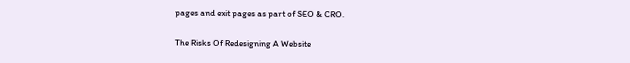pages and exit pages as part of SEO & CRO.

The Risks Of Redesigning A Website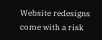Website redesigns come with a risk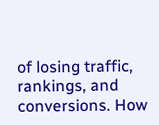of losing traffic, rankings, and conversions. How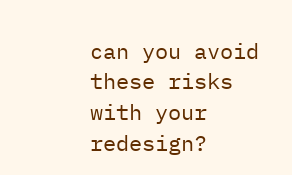can you avoid these risks with your redesign?